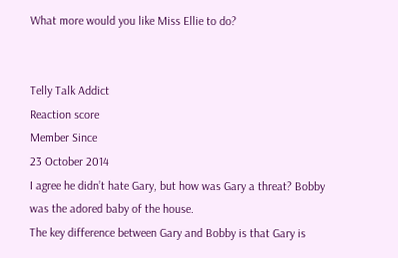What more would you like Miss Ellie to do?


Telly Talk Addict
Reaction score
Member Since
23 October 2014
I agree he didn’t hate Gary, but how was Gary a threat? Bobby was the adored baby of the house.
The key difference between Gary and Bobby is that Gary is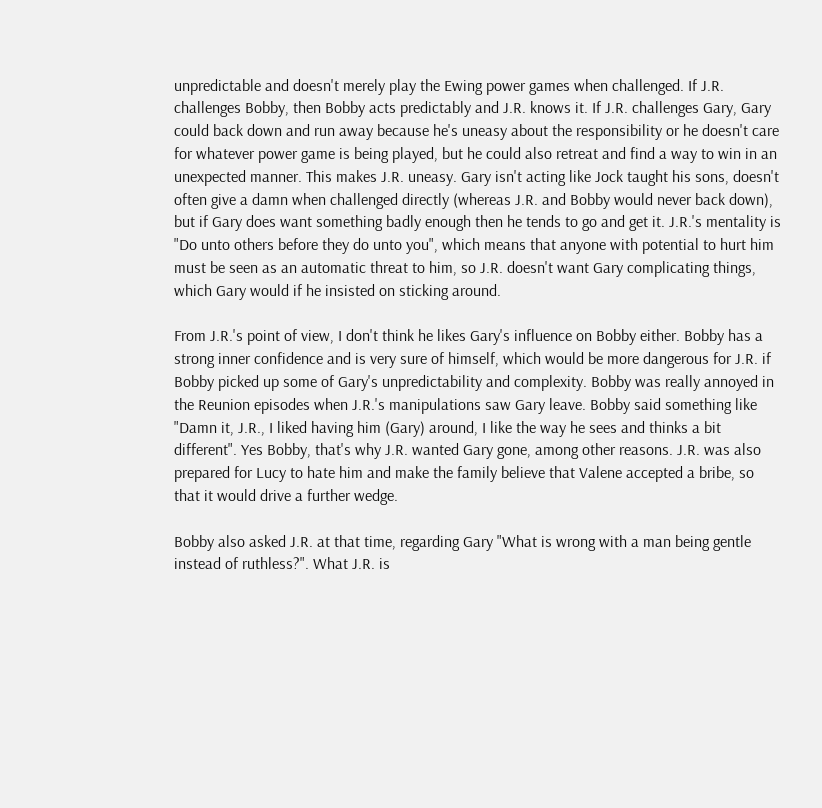unpredictable and doesn't merely play the Ewing power games when challenged. If J.R. challenges Bobby, then Bobby acts predictably and J.R. knows it. If J.R. challenges Gary, Gary could back down and run away because he's uneasy about the responsibility or he doesn't care for whatever power game is being played, but he could also retreat and find a way to win in an unexpected manner. This makes J.R. uneasy. Gary isn't acting like Jock taught his sons, doesn't often give a damn when challenged directly (whereas J.R. and Bobby would never back down), but if Gary does want something badly enough then he tends to go and get it. J.R.'s mentality is "Do unto others before they do unto you", which means that anyone with potential to hurt him must be seen as an automatic threat to him, so J.R. doesn't want Gary complicating things, which Gary would if he insisted on sticking around.

From J.R.'s point of view, I don't think he likes Gary's influence on Bobby either. Bobby has a strong inner confidence and is very sure of himself, which would be more dangerous for J.R. if Bobby picked up some of Gary's unpredictability and complexity. Bobby was really annoyed in the Reunion episodes when J.R.'s manipulations saw Gary leave. Bobby said something like "Damn it, J.R., I liked having him (Gary) around, I like the way he sees and thinks a bit different". Yes Bobby, that's why J.R. wanted Gary gone, among other reasons. J.R. was also prepared for Lucy to hate him and make the family believe that Valene accepted a bribe, so that it would drive a further wedge.

Bobby also asked J.R. at that time, regarding Gary "What is wrong with a man being gentle instead of ruthless?". What J.R. is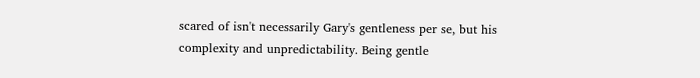scared of isn't necessarily Gary's gentleness per se, but his complexity and unpredictability. Being gentle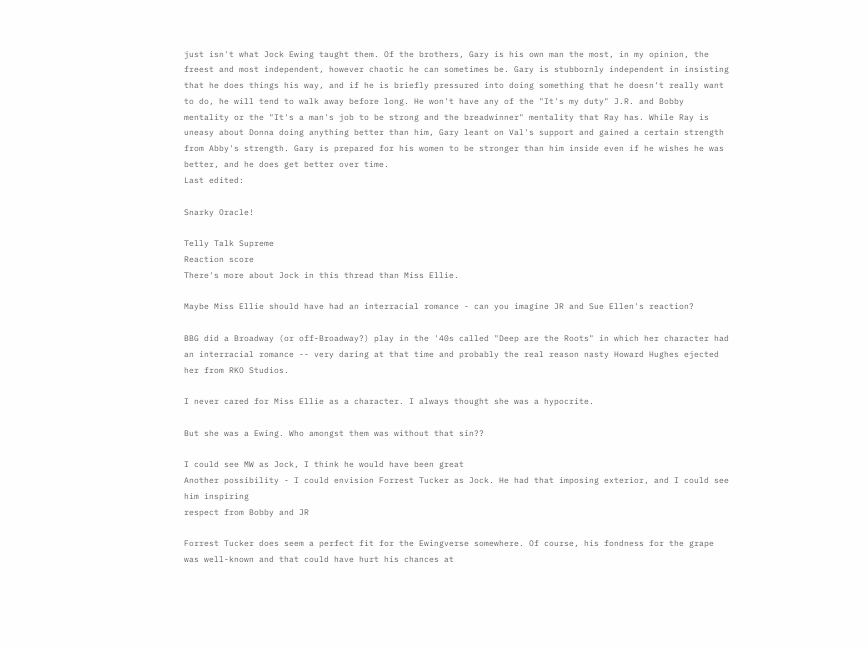just isn't what Jock Ewing taught them. Of the brothers, Gary is his own man the most, in my opinion, the freest and most independent, however chaotic he can sometimes be. Gary is stubbornly independent in insisting that he does things his way, and if he is briefly pressured into doing something that he doesn't really want to do, he will tend to walk away before long. He won't have any of the "It's my duty" J.R. and Bobby mentality or the "It's a man's job to be strong and the breadwinner" mentality that Ray has. While Ray is uneasy about Donna doing anything better than him, Gary leant on Val's support and gained a certain strength from Abby's strength. Gary is prepared for his women to be stronger than him inside even if he wishes he was better, and he does get better over time.
Last edited:

Snarky Oracle!

Telly Talk Supreme
Reaction score
There's more about Jock in this thread than Miss Ellie.

Maybe Miss Ellie should have had an interracial romance - can you imagine JR and Sue Ellen's reaction?

BBG did a Broadway (or off-Broadway?) play in the '40s called "Deep are the Roots" in which her character had an interracial romance -- very daring at that time and probably the real reason nasty Howard Hughes ejected her from RKO Studios.

I never cared for Miss Ellie as a character. I always thought she was a hypocrite.

But she was a Ewing. Who amongst them was without that sin??

I could see MW as Jock, I think he would have been great
Another possibility - I could envision Forrest Tucker as Jock. He had that imposing exterior, and I could see him inspiring
respect from Bobby and JR

Forrest Tucker does seem a perfect fit for the Ewingverse somewhere. Of course, his fondness for the grape was well-known and that could have hurt his chances at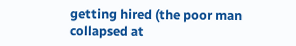getting hired (the poor man collapsed at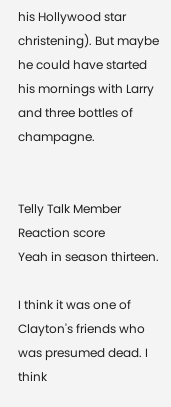his Hollywood star christening). But maybe he could have started his mornings with Larry and three bottles of champagne.


Telly Talk Member
Reaction score
Yeah in season thirteen.

I think it was one of Clayton's friends who was presumed dead. I think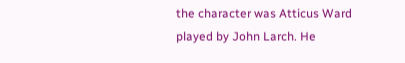the character was Atticus Ward played by John Larch. He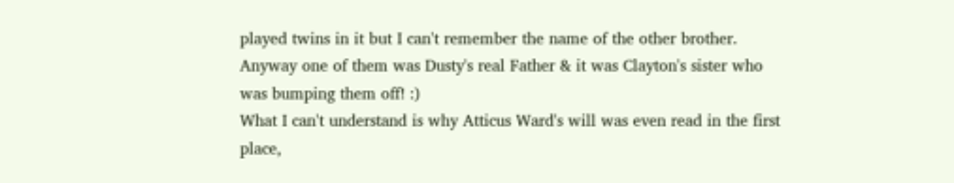played twins in it but I can't remember the name of the other brother. Anyway one of them was Dusty's real Father & it was Clayton's sister who was bumping them off! :)
What I can't understand is why Atticus Ward's will was even read in the first place,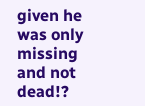given he was only missing and not dead!?